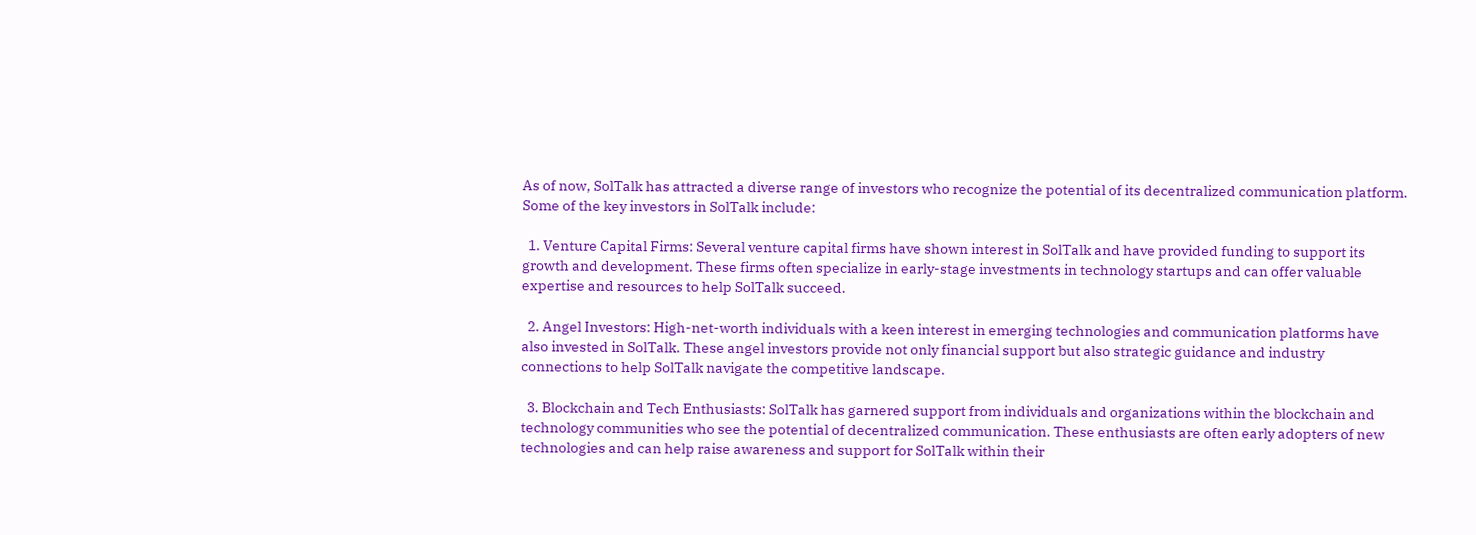As of now, SolTalk has attracted a diverse range of investors who recognize the potential of its decentralized communication platform. Some of the key investors in SolTalk include:

  1. Venture Capital Firms: Several venture capital firms have shown interest in SolTalk and have provided funding to support its growth and development. These firms often specialize in early-stage investments in technology startups and can offer valuable expertise and resources to help SolTalk succeed.

  2. Angel Investors: High-net-worth individuals with a keen interest in emerging technologies and communication platforms have also invested in SolTalk. These angel investors provide not only financial support but also strategic guidance and industry connections to help SolTalk navigate the competitive landscape.

  3. Blockchain and Tech Enthusiasts: SolTalk has garnered support from individuals and organizations within the blockchain and technology communities who see the potential of decentralized communication. These enthusiasts are often early adopters of new technologies and can help raise awareness and support for SolTalk within their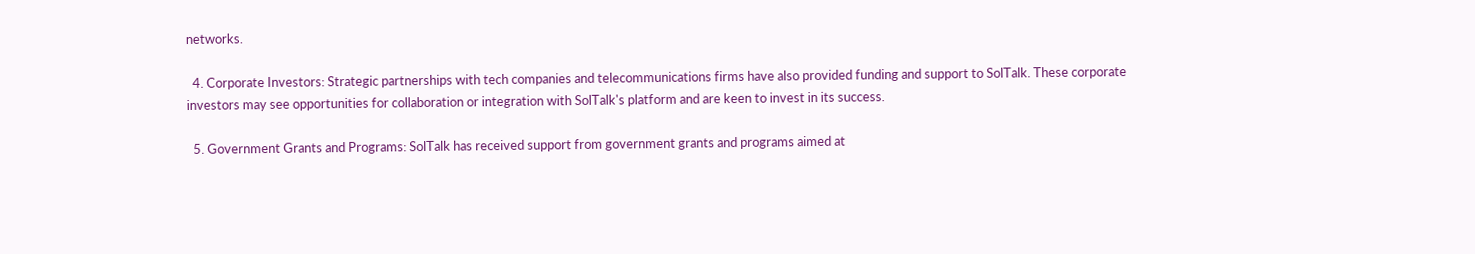networks.

  4. Corporate Investors: Strategic partnerships with tech companies and telecommunications firms have also provided funding and support to SolTalk. These corporate investors may see opportunities for collaboration or integration with SolTalk's platform and are keen to invest in its success.

  5. Government Grants and Programs: SolTalk has received support from government grants and programs aimed at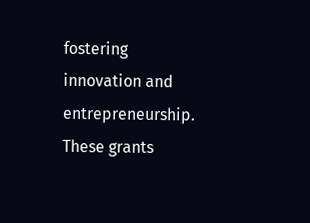fostering innovation and entrepreneurship. These grants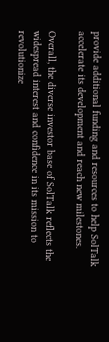provide additional funding and resources to help SolTalk accelerate its development and reach new milestones.

Overall, the diverse investor base of SolTalk reflects the widespread interest and confidence in its mission to revolutionize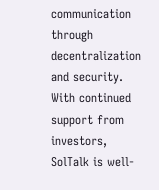communication through decentralization and security. With continued support from investors, SolTalk is well-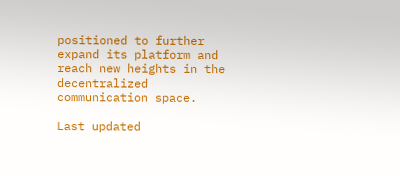positioned to further expand its platform and reach new heights in the decentralized communication space.

Last updated